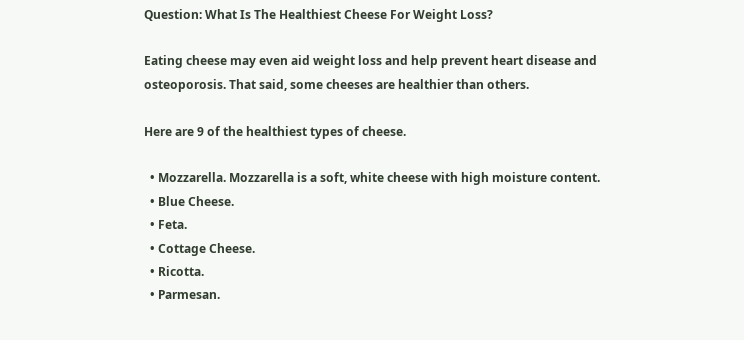Question: What Is The Healthiest Cheese For Weight Loss?

Eating cheese may even aid weight loss and help prevent heart disease and osteoporosis. That said, some cheeses are healthier than others.

Here are 9 of the healthiest types of cheese.

  • Mozzarella. Mozzarella is a soft, white cheese with high moisture content.
  • Blue Cheese.
  • Feta.
  • Cottage Cheese.
  • Ricotta.
  • Parmesan.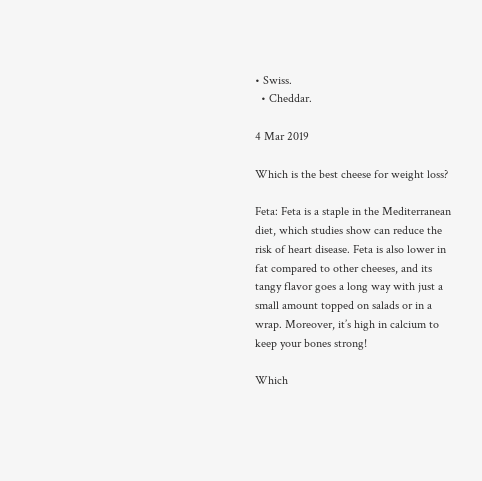• Swiss.
  • Cheddar.

4 Mar 2019

Which is the best cheese for weight loss?

Feta: Feta is a staple in the Mediterranean diet, which studies show can reduce the risk of heart disease. Feta is also lower in fat compared to other cheeses, and its tangy flavor goes a long way with just a small amount topped on salads or in a wrap. Moreover, it’s high in calcium to keep your bones strong!

Which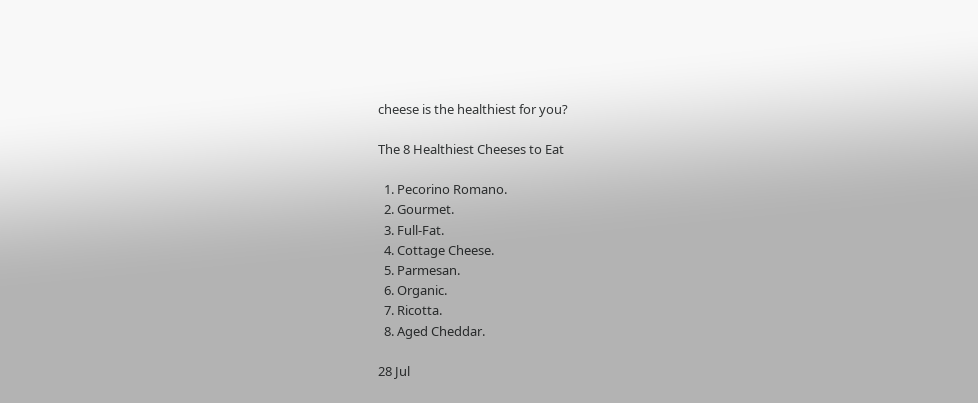cheese is the healthiest for you?

The 8 Healthiest Cheeses to Eat

  1. Pecorino Romano.
  2. Gourmet.
  3. Full-Fat.
  4. Cottage Cheese.
  5. Parmesan.
  6. Organic.
  7. Ricotta.
  8. Aged Cheddar.

28 Jul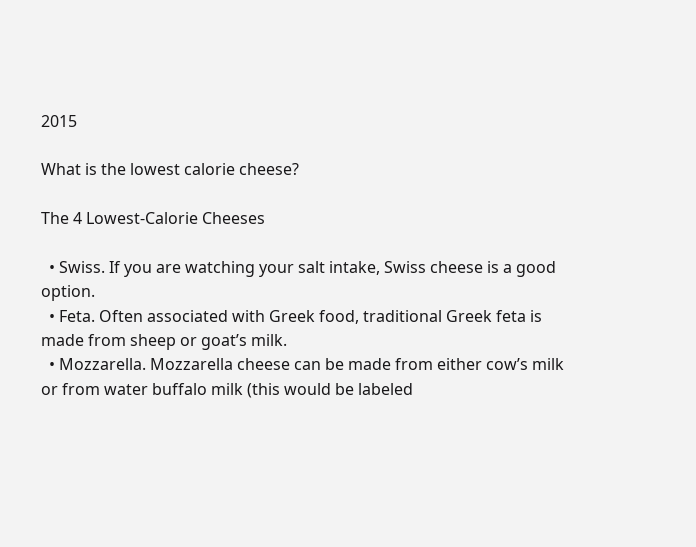2015

What is the lowest calorie cheese?

The 4 Lowest-Calorie Cheeses

  • Swiss. If you are watching your salt intake, Swiss cheese is a good option.
  • Feta. Often associated with Greek food, traditional Greek feta is made from sheep or goat’s milk.
  • Mozzarella. Mozzarella cheese can be made from either cow’s milk or from water buffalo milk (this would be labeled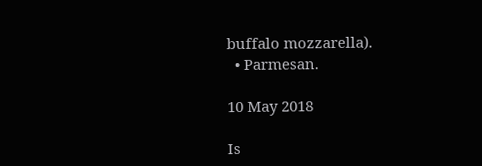buffalo mozzarella).
  • Parmesan.

10 May 2018

Is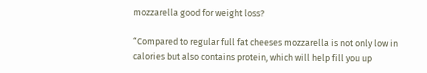mozzarella good for weight loss?

“Compared to regular full fat cheeses mozzarella is not only low in calories but also contains protein, which will help fill you up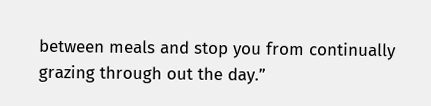between meals and stop you from continually grazing through out the day.”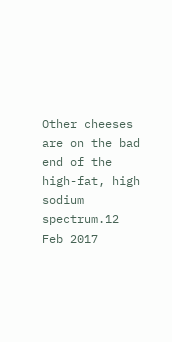Other cheeses are on the bad end of the high-fat, high sodium spectrum.12 Feb 2017